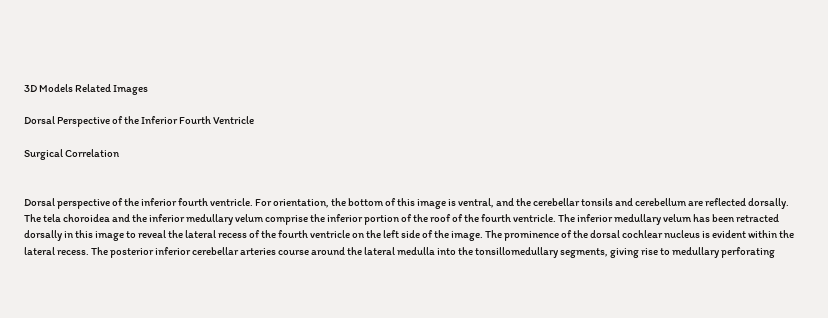3D Models Related Images

Dorsal Perspective of the Inferior Fourth Ventricle

Surgical Correlation


Dorsal perspective of the inferior fourth ventricle. For orientation, the bottom of this image is ventral, and the cerebellar tonsils and cerebellum are reflected dorsally. The tela choroidea and the inferior medullary velum comprise the inferior portion of the roof of the fourth ventricle. The inferior medullary velum has been retracted dorsally in this image to reveal the lateral recess of the fourth ventricle on the left side of the image. The prominence of the dorsal cochlear nucleus is evident within the lateral recess. The posterior inferior cerebellar arteries course around the lateral medulla into the tonsillomedullary segments, giving rise to medullary perforating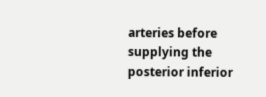arteries before supplying the posterior inferior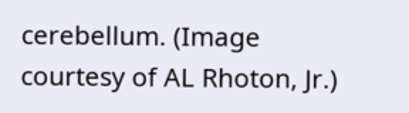cerebellum. (Image courtesy of AL Rhoton, Jr.)